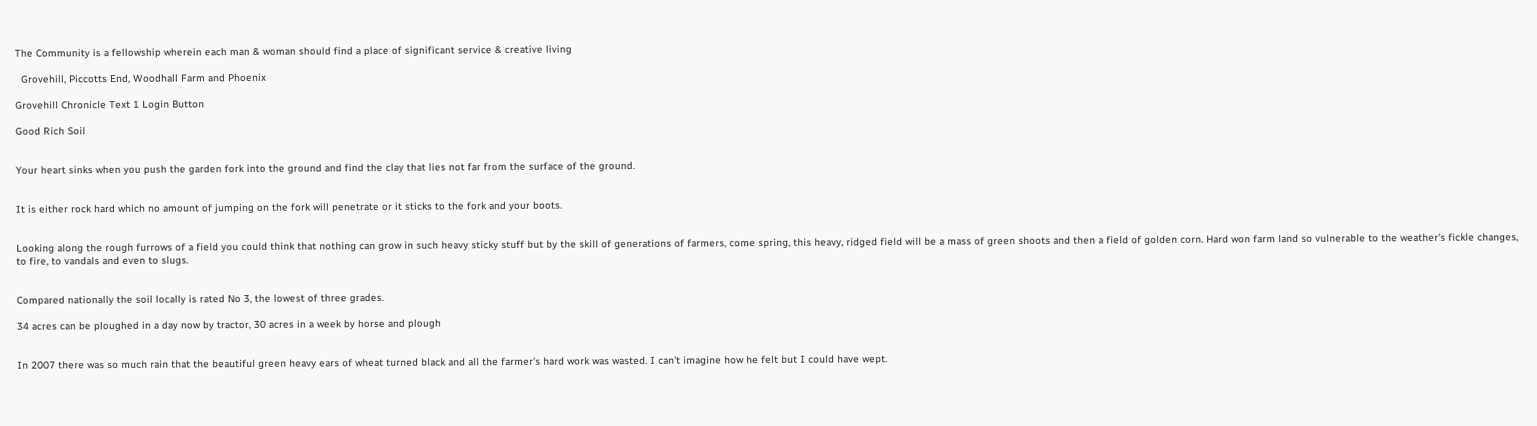The Community is a fellowship wherein each man & woman should find a place of significant service & creative living

  Grovehill, Piccotts End, Woodhall Farm and Phoenix

Grovehill Chronicle Text 1 Login Button

Good Rich Soil


Your heart sinks when you push the garden fork into the ground and find the clay that lies not far from the surface of the ground.


It is either rock hard which no amount of jumping on the fork will penetrate or it sticks to the fork and your boots.


Looking along the rough furrows of a field you could think that nothing can grow in such heavy sticky stuff but by the skill of generations of farmers, come spring, this heavy, ridged field will be a mass of green shoots and then a field of golden corn. Hard won farm land so vulnerable to the weather's fickle changes, to fire, to vandals and even to slugs.


Compared nationally the soil locally is rated No 3, the lowest of three grades.

34 acres can be ploughed in a day now by tractor, 30 acres in a week by horse and plough


In 2007 there was so much rain that the beautiful green heavy ears of wheat turned black and all the farmer's hard work was wasted. I can't imagine how he felt but I could have wept.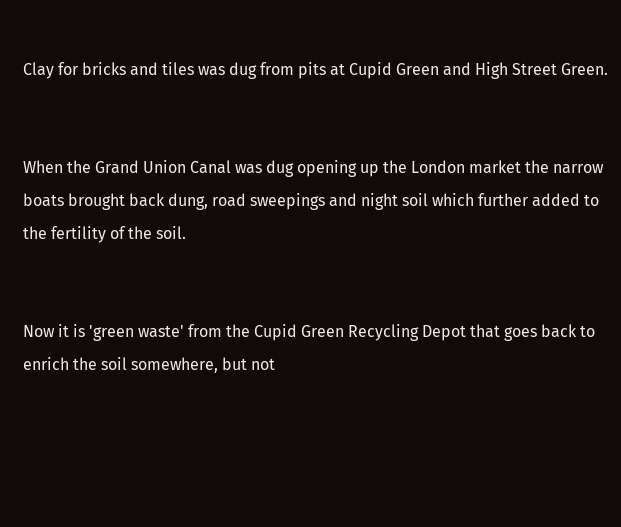Clay for bricks and tiles was dug from pits at Cupid Green and High Street Green.


When the Grand Union Canal was dug opening up the London market the narrow boats brought back dung, road sweepings and night soil which further added to the fertility of the soil.


Now it is 'green waste' from the Cupid Green Recycling Depot that goes back to enrich the soil somewhere, but not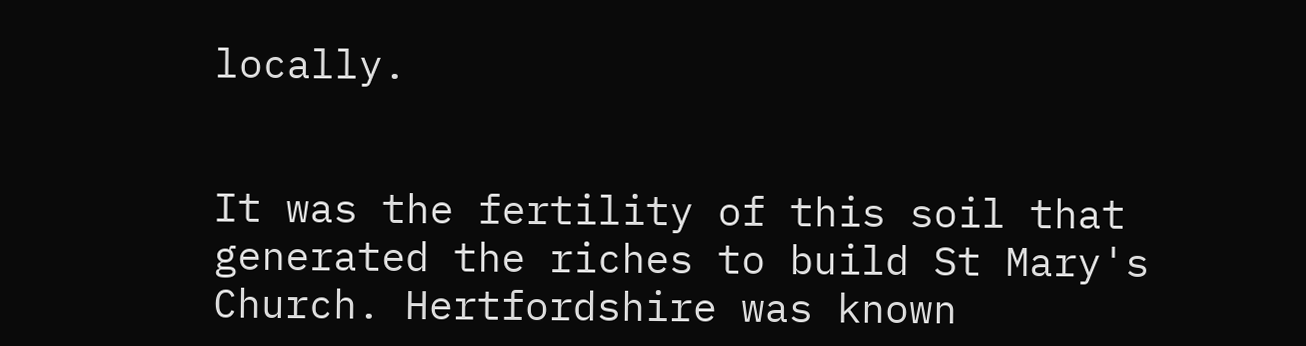locally.


It was the fertility of this soil that generated the riches to build St Mary's Church. Hertfordshire was known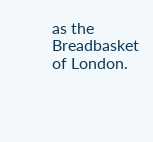as the Breadbasket of London.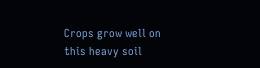Crops grow well on this heavy soil